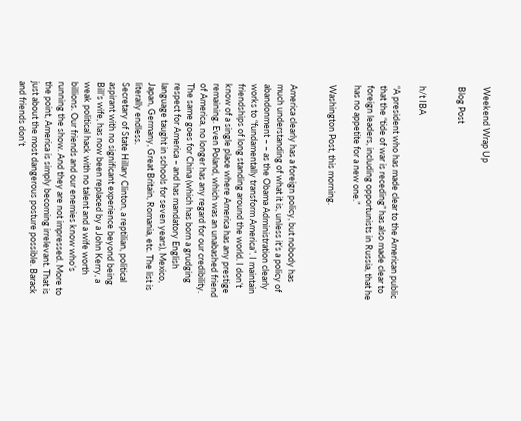Weekend Wrap Up

Blog Post


h/t IBA

“A president who has made clear to the American public that the “tide of war is receding” has also made clear to foreign leaders, including opportunists in Russia, that he has no appetite for a new one.”

Washington Post, this morning.


America clearly has a foreign policy, but nobody has much understanding of what it is, unless it’s a policy of abandonment – – as the Obama Administration clearly works to “fundamentally transform America”. I maintain friendships of long standing around the world. I don’t know of a single place where America has any prestige remaining. Even Poland, which was an unabashed friend of America, no longer has any regard for our credibility. The same goes for China (which has born a grudging respect for America – and has mandatory English language taught in schools for seven years), Mexico, Japan, Germany, Great Britain, Romania, etc. The list is literally endless.
Secretary of State Hillary Clinton, a reptilian, political aspirant with no significant experience beyond being Bill’s wife, has now been replaced by a John Kerry, a weak political hack with no talent and a wife worth billions. Our friends and our enemies know who’s running the show. And they are not impressed. More to the point, America is simply becoming irrelevant. That is just about the most dangerous posture possible. Barack and friends don’t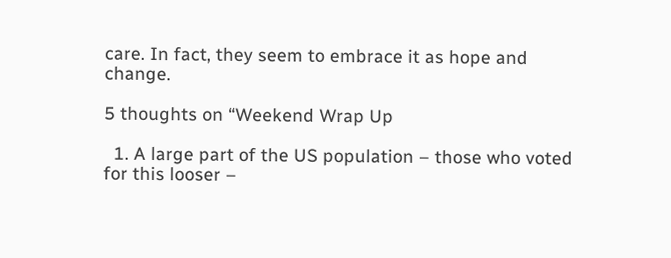care. In fact, they seem to embrace it as hope and change.

5 thoughts on “Weekend Wrap Up

  1. A large part of the US population – those who voted for this looser –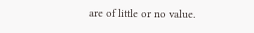are of little or no value.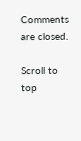Comments are closed.

Scroll to top